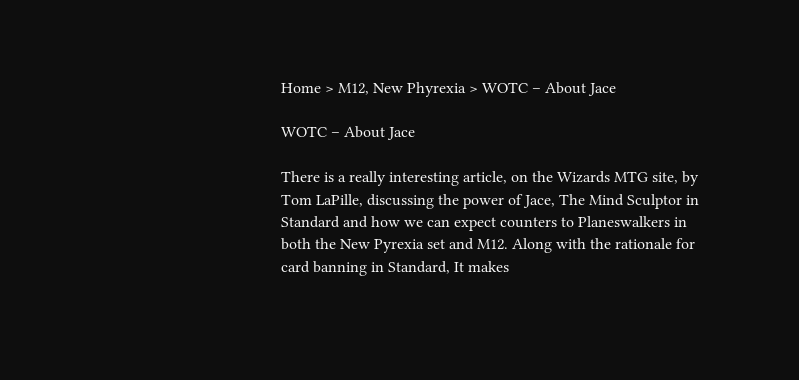Home > M12, New Phyrexia > WOTC – About Jace

WOTC – About Jace

There is a really interesting article, on the Wizards MTG site, by Tom LaPille, discussing the power of Jace, The Mind Sculptor in Standard and how we can expect counters to Planeswalkers in both the New Pyrexia set and M12. Along with the rationale for card banning in Standard, It makes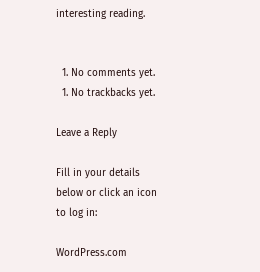interesting reading.


  1. No comments yet.
  1. No trackbacks yet.

Leave a Reply

Fill in your details below or click an icon to log in:

WordPress.com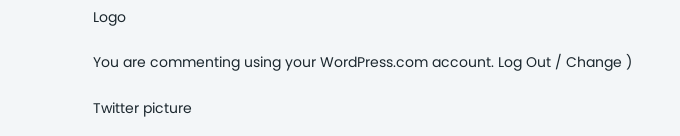Logo

You are commenting using your WordPress.com account. Log Out / Change )

Twitter picture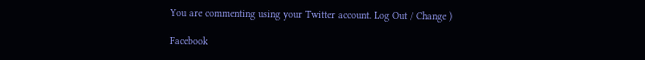You are commenting using your Twitter account. Log Out / Change )

Facebook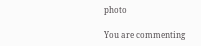photo

You are commenting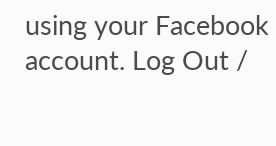using your Facebook account. Log Out /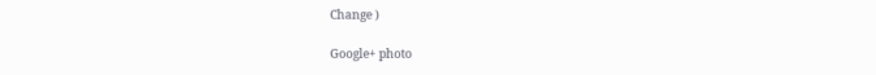Change )

Google+ photo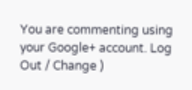You are commenting using your Google+ account. Log Out / Change )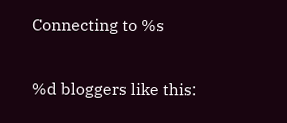Connecting to %s

%d bloggers like this: